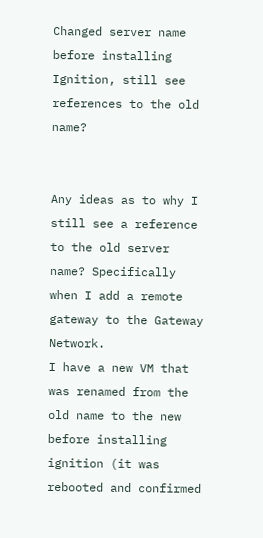Changed server name before installing Ignition, still see references to the old name?


Any ideas as to why I still see a reference to the old server name? Specifically when I add a remote gateway to the Gateway Network.
I have a new VM that was renamed from the old name to the new before installing ignition (it was rebooted and confirmed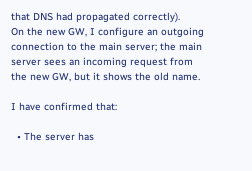that DNS had propagated correctly).
On the new GW, I configure an outgoing connection to the main server; the main server sees an incoming request from the new GW, but it shows the old name.

I have confirmed that:

  • The server has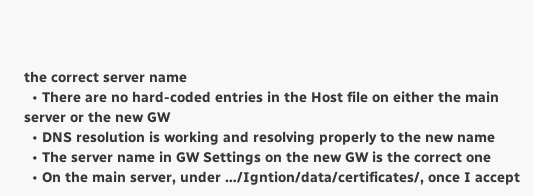the correct server name
  • There are no hard-coded entries in the Host file on either the main server or the new GW
  • DNS resolution is working and resolving properly to the new name
  • The server name in GW Settings on the new GW is the correct one
  • On the main server, under …/Igntion/data/certificates/, once I accept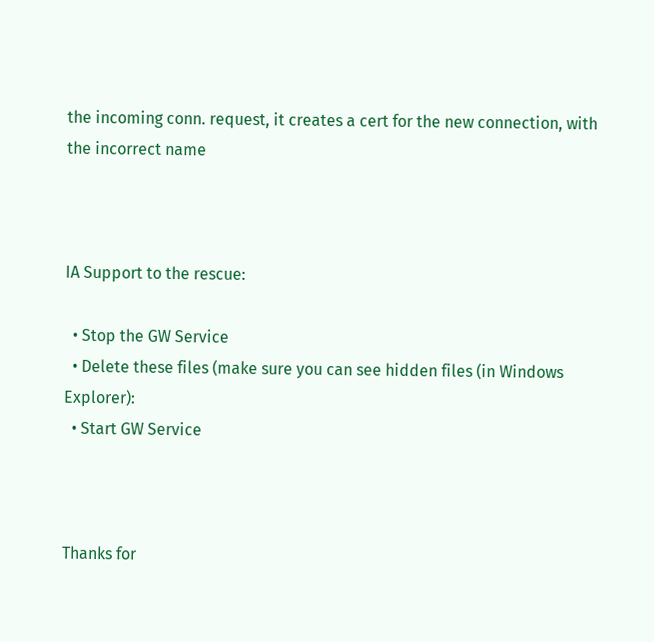the incoming conn. request, it creates a cert for the new connection, with the incorrect name



IA Support to the rescue:

  • Stop the GW Service
  • Delete these files (make sure you can see hidden files (in Windows Explorer):
  • Start GW Service



Thanks for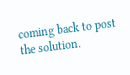coming back to post the solution.